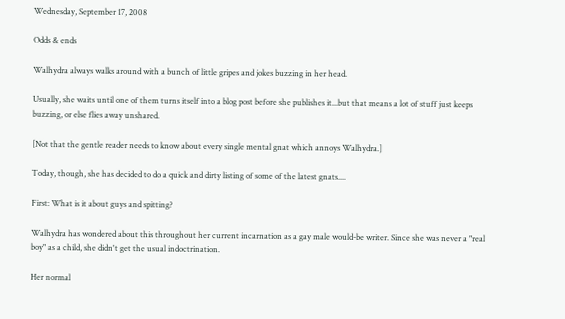Wednesday, September 17, 2008

Odds & ends

Walhydra always walks around with a bunch of little gripes and jokes buzzing in her head.

Usually, she waits until one of them turns itself into a blog post before she publishes it...but that means a lot of stuff just keeps buzzing, or else flies away unshared.

[Not that the gentle reader needs to know about every single mental gnat which annoys Walhydra.]

Today, though, she has decided to do a quick and dirty listing of some of the latest gnats....

First: What is it about guys and spitting?

Walhydra has wondered about this throughout her current incarnation as a gay male would-be writer. Since she was never a "real boy" as a child, she didn't get the usual indoctrination.

Her normal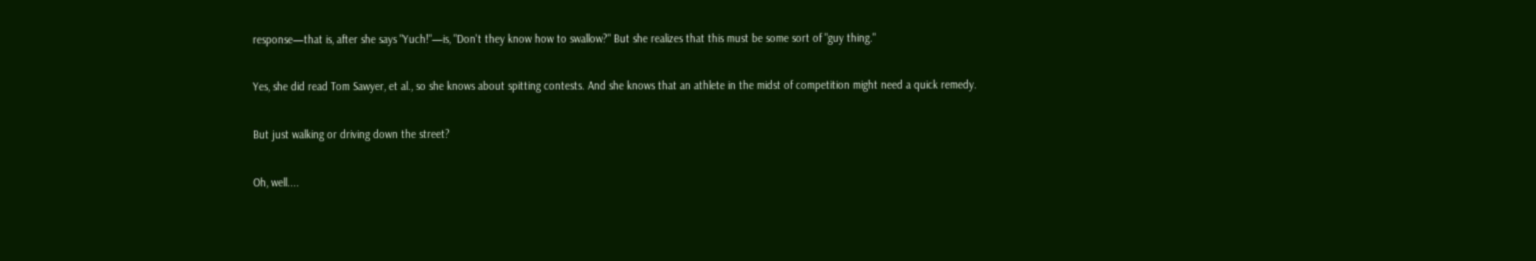response—that is, after she says "Yuch!"—is, "Don't they know how to swallow?" But she realizes that this must be some sort of "guy thing."

Yes, she did read Tom Sawyer, et al., so she knows about spitting contests. And she knows that an athlete in the midst of competition might need a quick remedy.

But just walking or driving down the street?

Oh, well....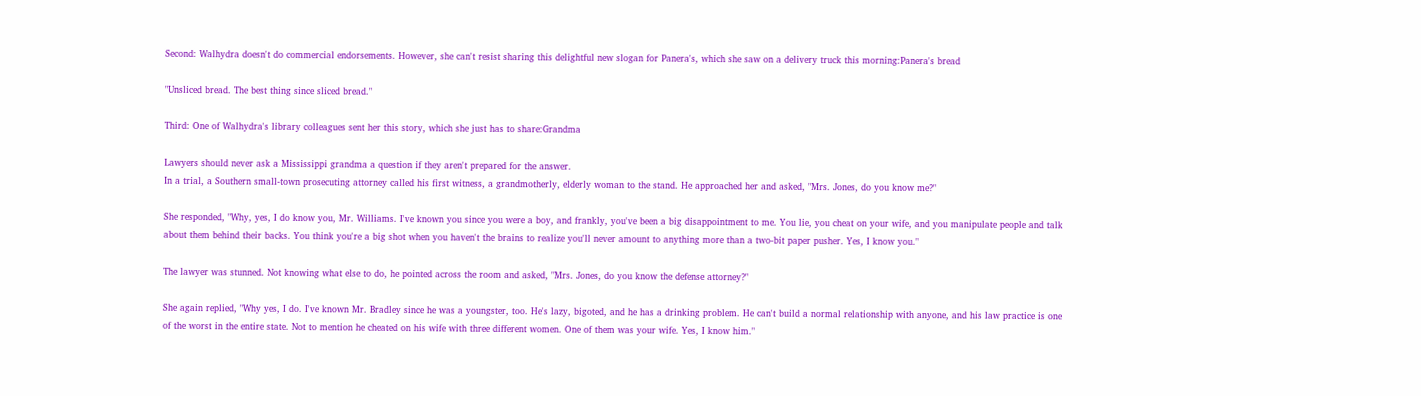Second: Walhydra doesn't do commercial endorsements. However, she can't resist sharing this delightful new slogan for Panera's, which she saw on a delivery truck this morning:Panera's bread

"Unsliced bread. The best thing since sliced bread."

Third: One of Walhydra's library colleagues sent her this story, which she just has to share:Grandma

Lawyers should never ask a Mississippi grandma a question if they aren't prepared for the answer.
In a trial, a Southern small-town prosecuting attorney called his first witness, a grandmotherly, elderly woman to the stand. He approached her and asked, "Mrs. Jones, do you know me?"

She responded, "Why, yes, I do know you, Mr. Williams. I've known you since you were a boy, and frankly, you've been a big disappointment to me. You lie, you cheat on your wife, and you manipulate people and talk about them behind their backs. You think you're a big shot when you haven't the brains to realize you'll never amount to anything more than a two-bit paper pusher. Yes, I know you."

The lawyer was stunned. Not knowing what else to do, he pointed across the room and asked, "Mrs. Jones, do you know the defense attorney?"

She again replied, "Why yes, I do. I've known Mr. Bradley since he was a youngster, too. He's lazy, bigoted, and he has a drinking problem. He can't build a normal relationship with anyone, and his law practice is one of the worst in the entire state. Not to mention he cheated on his wife with three different women. One of them was your wife. Yes, I know him."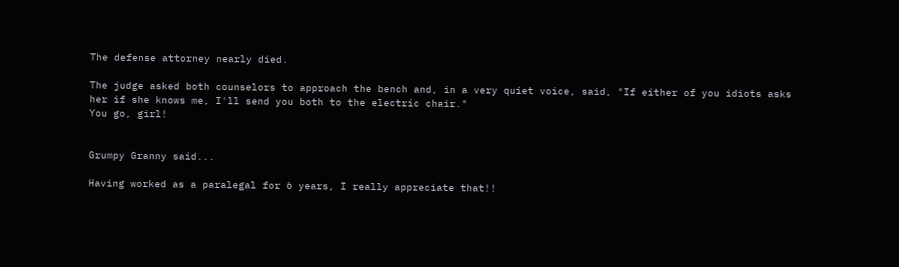The defense attorney nearly died.

The judge asked both counselors to approach the bench and, in a very quiet voice, said, "If either of you idiots asks her if she knows me, I'll send you both to the electric chair."
You go, girl!


Grumpy Granny said...

Having worked as a paralegal for 6 years, I really appreciate that!!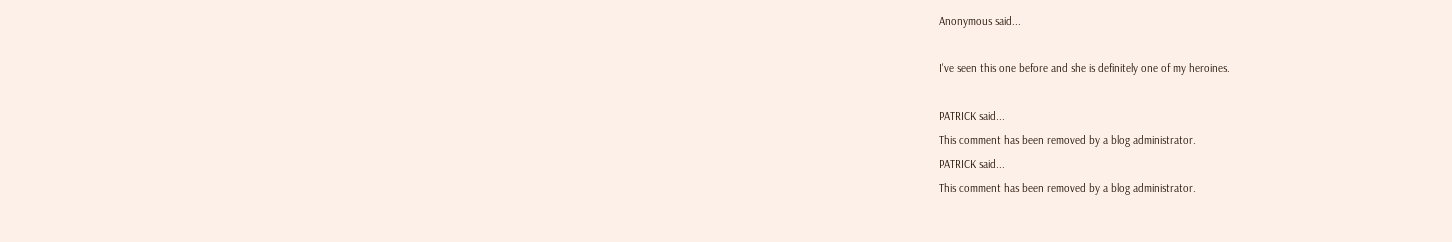Anonymous said...

I've seen this one before and she is definitely one of my heroines.

PATRICK said...
This comment has been removed by a blog administrator.
PATRICK said...
This comment has been removed by a blog administrator.